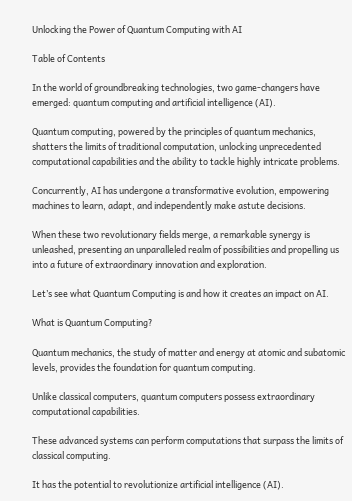Unlocking the Power of Quantum Computing with AI

Table of Contents

In the world of groundbreaking technologies, two game-changers have emerged: quantum computing and artificial intelligence (AI).

Quantum computing, powered by the principles of quantum mechanics, shatters the limits of traditional computation, unlocking unprecedented computational capabilities and the ability to tackle highly intricate problems.

Concurrently, AI has undergone a transformative evolution, empowering machines to learn, adapt, and independently make astute decisions.

When these two revolutionary fields merge, a remarkable synergy is unleashed, presenting an unparalleled realm of possibilities and propelling us into a future of extraordinary innovation and exploration.

Let’s see what Quantum Computing is and how it creates an impact on AI.

What is Quantum Computing?

Quantum mechanics, the study of matter and energy at atomic and subatomic levels, provides the foundation for quantum computing.

Unlike classical computers, quantum computers possess extraordinary computational capabilities.

These advanced systems can perform computations that surpass the limits of classical computing.

It has the potential to revolutionize artificial intelligence (AI).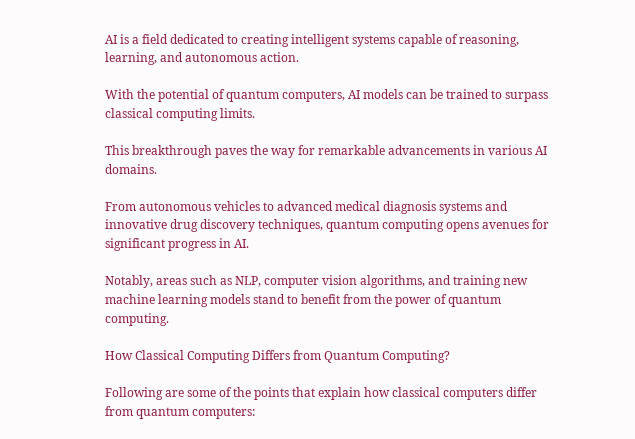AI is a field dedicated to creating intelligent systems capable of reasoning, learning, and autonomous action.

With the potential of quantum computers, AI models can be trained to surpass classical computing limits.

This breakthrough paves the way for remarkable advancements in various AI domains.

From autonomous vehicles to advanced medical diagnosis systems and innovative drug discovery techniques, quantum computing opens avenues for significant progress in AI.

Notably, areas such as NLP, computer vision algorithms, and training new machine learning models stand to benefit from the power of quantum computing.

How Classical Computing Differs from Quantum Computing?

Following are some of the points that explain how classical computers differ from quantum computers: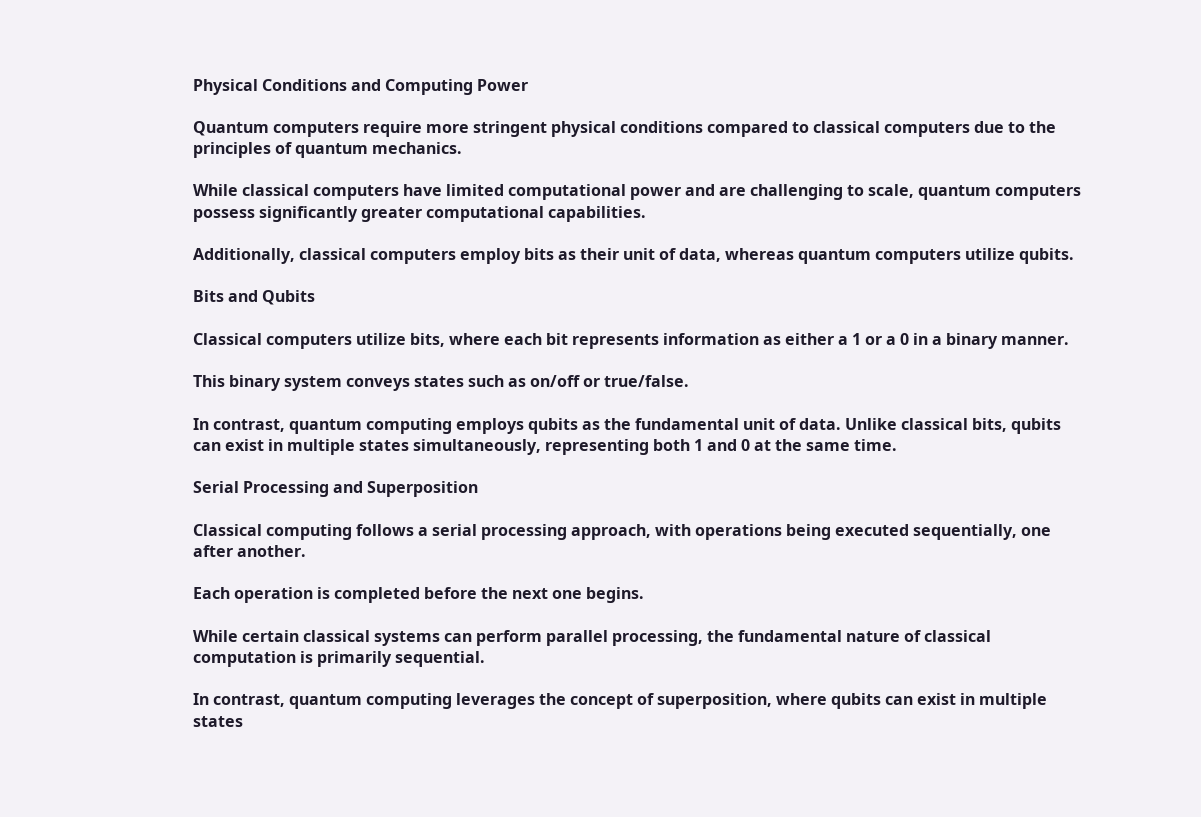Physical Conditions and Computing Power

Quantum computers require more stringent physical conditions compared to classical computers due to the principles of quantum mechanics.

While classical computers have limited computational power and are challenging to scale, quantum computers possess significantly greater computational capabilities.

Additionally, classical computers employ bits as their unit of data, whereas quantum computers utilize qubits.

Bits and Qubits

Classical computers utilize bits, where each bit represents information as either a 1 or a 0 in a binary manner.

This binary system conveys states such as on/off or true/false.

In contrast, quantum computing employs qubits as the fundamental unit of data. Unlike classical bits, qubits can exist in multiple states simultaneously, representing both 1 and 0 at the same time.

Serial Processing and Superposition

Classical computing follows a serial processing approach, with operations being executed sequentially, one after another.

Each operation is completed before the next one begins.

While certain classical systems can perform parallel processing, the fundamental nature of classical computation is primarily sequential.

In contrast, quantum computing leverages the concept of superposition, where qubits can exist in multiple states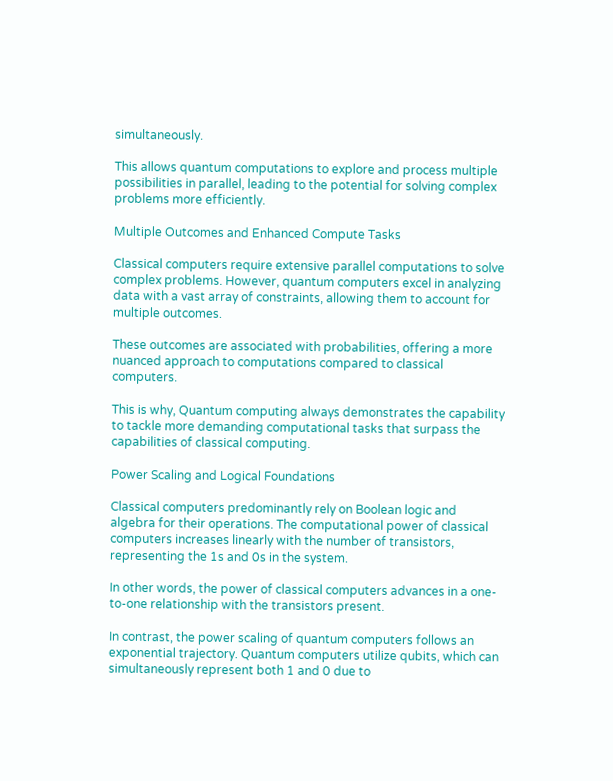simultaneously.

This allows quantum computations to explore and process multiple possibilities in parallel, leading to the potential for solving complex problems more efficiently.

Multiple Outcomes and Enhanced Compute Tasks

Classical computers require extensive parallel computations to solve complex problems. However, quantum computers excel in analyzing data with a vast array of constraints, allowing them to account for multiple outcomes.

These outcomes are associated with probabilities, offering a more nuanced approach to computations compared to classical computers.

This is why, Quantum computing always demonstrates the capability to tackle more demanding computational tasks that surpass the capabilities of classical computing.

Power Scaling and Logical Foundations

Classical computers predominantly rely on Boolean logic and algebra for their operations. The computational power of classical computers increases linearly with the number of transistors, representing the 1s and 0s in the system.

In other words, the power of classical computers advances in a one-to-one relationship with the transistors present.

In contrast, the power scaling of quantum computers follows an exponential trajectory. Quantum computers utilize qubits, which can simultaneously represent both 1 and 0 due to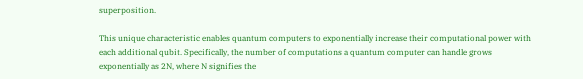superposition.

This unique characteristic enables quantum computers to exponentially increase their computational power with each additional qubit. Specifically, the number of computations a quantum computer can handle grows exponentially as 2N, where N signifies the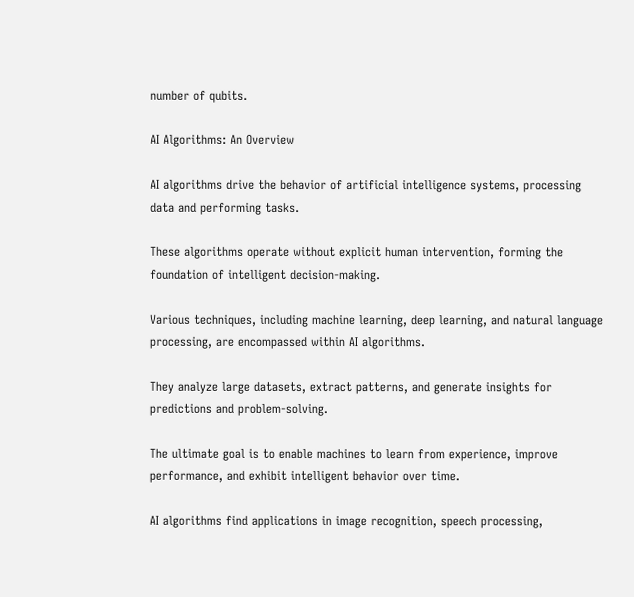number of qubits.

AI Algorithms: An Overview

AI algorithms drive the behavior of artificial intelligence systems, processing data and performing tasks.

These algorithms operate without explicit human intervention, forming the foundation of intelligent decision-making.

Various techniques, including machine learning, deep learning, and natural language processing, are encompassed within AI algorithms.

They analyze large datasets, extract patterns, and generate insights for predictions and problem-solving.

The ultimate goal is to enable machines to learn from experience, improve performance, and exhibit intelligent behavior over time.

AI algorithms find applications in image recognition, speech processing,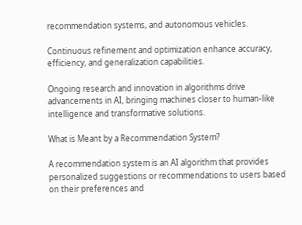recommendation systems, and autonomous vehicles.

Continuous refinement and optimization enhance accuracy, efficiency, and generalization capabilities.

Ongoing research and innovation in algorithms drive advancements in AI, bringing machines closer to human-like intelligence and transformative solutions.

What is Meant by a Recommendation System?

A recommendation system is an AI algorithm that provides personalized suggestions or recommendations to users based on their preferences and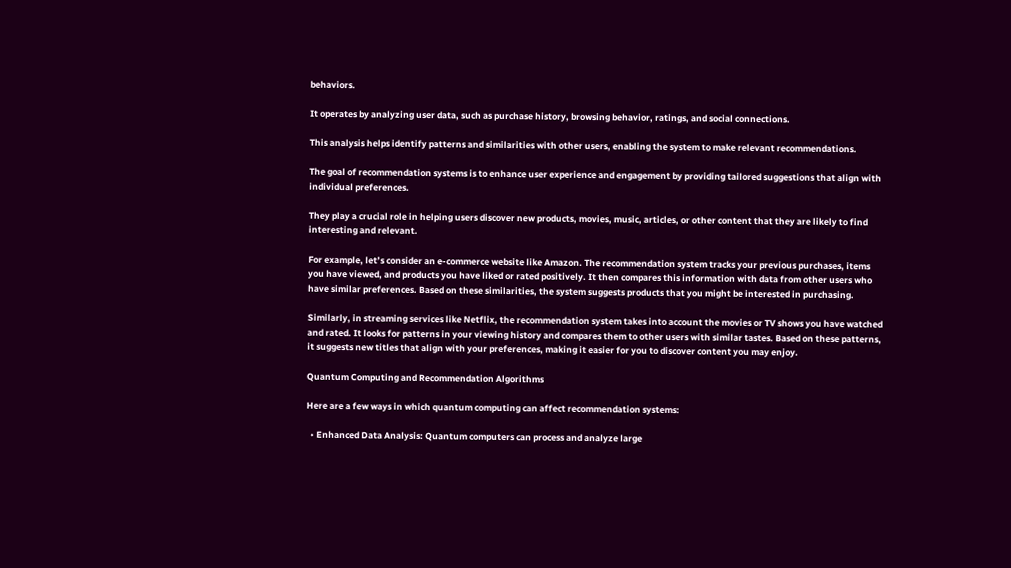behaviors.

It operates by analyzing user data, such as purchase history, browsing behavior, ratings, and social connections.

This analysis helps identify patterns and similarities with other users, enabling the system to make relevant recommendations.

The goal of recommendation systems is to enhance user experience and engagement by providing tailored suggestions that align with individual preferences.

They play a crucial role in helping users discover new products, movies, music, articles, or other content that they are likely to find interesting and relevant.

For example, let’s consider an e-commerce website like Amazon. The recommendation system tracks your previous purchases, items you have viewed, and products you have liked or rated positively. It then compares this information with data from other users who have similar preferences. Based on these similarities, the system suggests products that you might be interested in purchasing.

Similarly, in streaming services like Netflix, the recommendation system takes into account the movies or TV shows you have watched and rated. It looks for patterns in your viewing history and compares them to other users with similar tastes. Based on these patterns, it suggests new titles that align with your preferences, making it easier for you to discover content you may enjoy.

Quantum Computing and Recommendation Algorithms

Here are a few ways in which quantum computing can affect recommendation systems:

  • Enhanced Data Analysis: Quantum computers can process and analyze large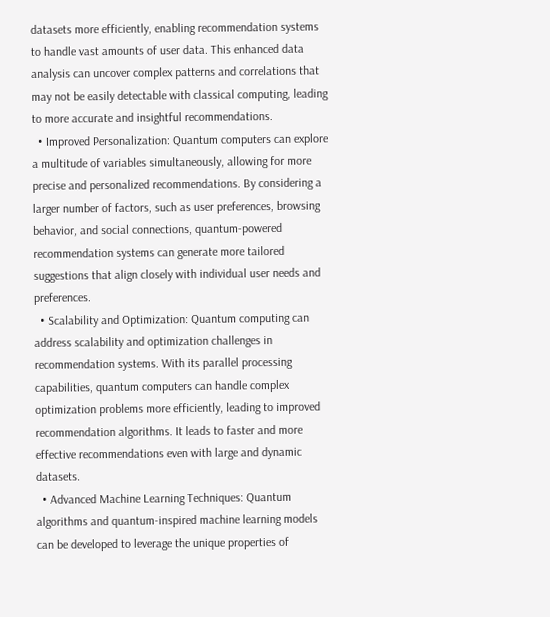datasets more efficiently, enabling recommendation systems to handle vast amounts of user data. This enhanced data analysis can uncover complex patterns and correlations that may not be easily detectable with classical computing, leading to more accurate and insightful recommendations.
  • Improved Personalization: Quantum computers can explore a multitude of variables simultaneously, allowing for more precise and personalized recommendations. By considering a larger number of factors, such as user preferences, browsing behavior, and social connections, quantum-powered recommendation systems can generate more tailored suggestions that align closely with individual user needs and preferences.
  • Scalability and Optimization: Quantum computing can address scalability and optimization challenges in recommendation systems. With its parallel processing capabilities, quantum computers can handle complex optimization problems more efficiently, leading to improved recommendation algorithms. It leads to faster and more effective recommendations even with large and dynamic datasets.
  • Advanced Machine Learning Techniques: Quantum algorithms and quantum-inspired machine learning models can be developed to leverage the unique properties of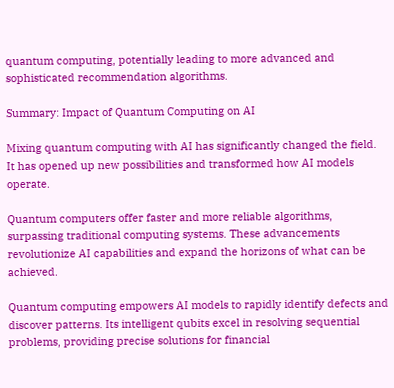quantum computing, potentially leading to more advanced and sophisticated recommendation algorithms.

Summary: Impact of Quantum Computing on AI

Mixing quantum computing with AI has significantly changed the field. It has opened up new possibilities and transformed how AI models operate.

Quantum computers offer faster and more reliable algorithms, surpassing traditional computing systems. These advancements revolutionize AI capabilities and expand the horizons of what can be achieved.

Quantum computing empowers AI models to rapidly identify defects and discover patterns. Its intelligent qubits excel in resolving sequential problems, providing precise solutions for financial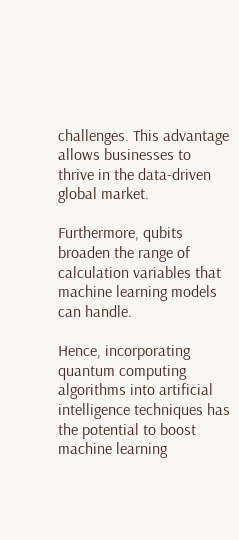challenges. This advantage allows businesses to thrive in the data-driven global market.

Furthermore, qubits broaden the range of calculation variables that machine learning models can handle.

Hence, incorporating quantum computing algorithms into artificial intelligence techniques has the potential to boost machine learning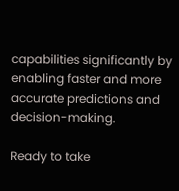capabilities significantly by enabling faster and more accurate predictions and decision-making.

Ready to take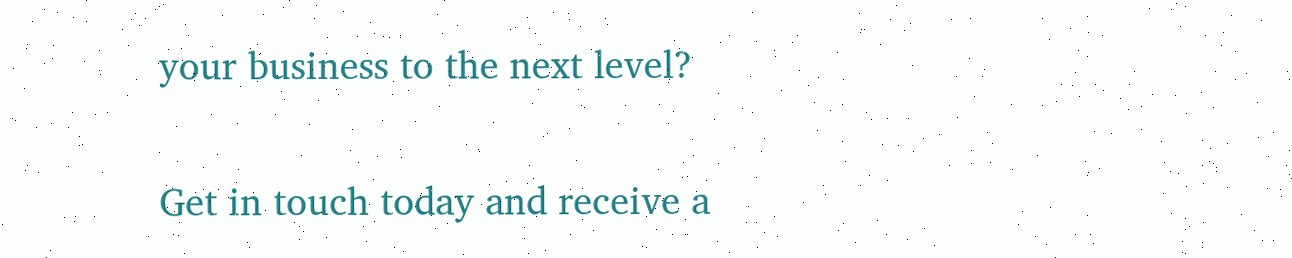your business to the next level?

Get in touch today and receive a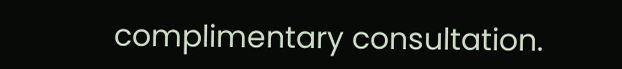complimentary consultation.